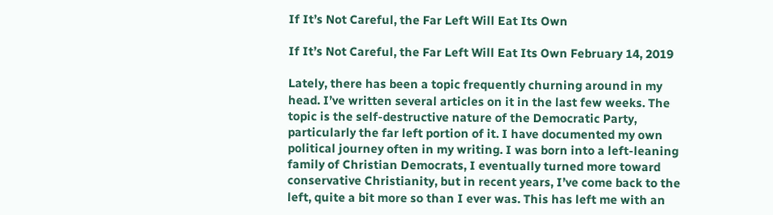If It’s Not Careful, the Far Left Will Eat Its Own

If It’s Not Careful, the Far Left Will Eat Its Own February 14, 2019

Lately, there has been a topic frequently churning around in my head. I’ve written several articles on it in the last few weeks. The topic is the self-destructive nature of the Democratic Party, particularly the far left portion of it. I have documented my own political journey often in my writing. I was born into a left-leaning family of Christian Democrats, I eventually turned more toward conservative Christianity, but in recent years, I’ve come back to the left, quite a bit more so than I ever was. This has left me with an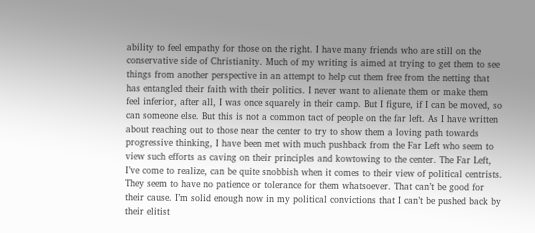ability to feel empathy for those on the right. I have many friends who are still on the conservative side of Christianity. Much of my writing is aimed at trying to get them to see things from another perspective in an attempt to help cut them free from the netting that has entangled their faith with their politics. I never want to alienate them or make them feel inferior, after all, I was once squarely in their camp. But I figure, if I can be moved, so can someone else. But this is not a common tact of people on the far left. As I have written about reaching out to those near the center to try to show them a loving path towards progressive thinking, I have been met with much pushback from the Far Left who seem to view such efforts as caving on their principles and kowtowing to the center. The Far Left, I’ve come to realize, can be quite snobbish when it comes to their view of political centrists. They seem to have no patience or tolerance for them whatsoever. That can’t be good for their cause. I’m solid enough now in my political convictions that I can’t be pushed back by their elitist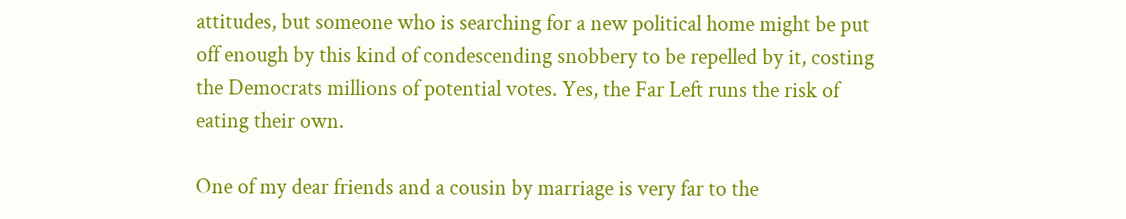attitudes, but someone who is searching for a new political home might be put off enough by this kind of condescending snobbery to be repelled by it, costing the Democrats millions of potential votes. Yes, the Far Left runs the risk of eating their own.

One of my dear friends and a cousin by marriage is very far to the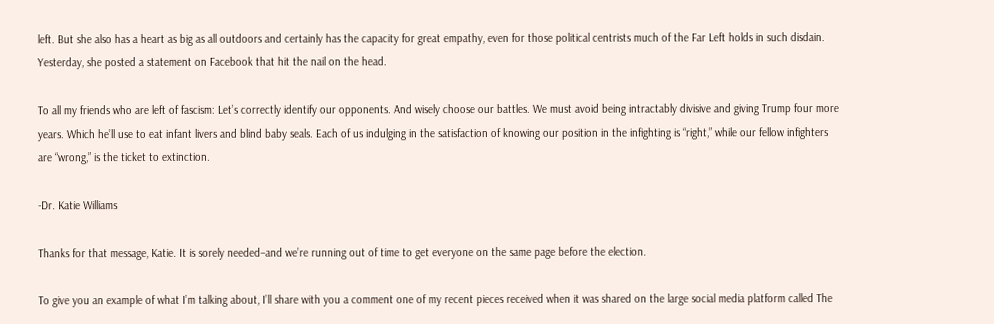left. But she also has a heart as big as all outdoors and certainly has the capacity for great empathy, even for those political centrists much of the Far Left holds in such disdain. Yesterday, she posted a statement on Facebook that hit the nail on the head.

To all my friends who are left of fascism: Let’s correctly identify our opponents. And wisely choose our battles. We must avoid being intractably divisive and giving Trump four more years. Which he’ll use to eat infant livers and blind baby seals. Each of us indulging in the satisfaction of knowing our position in the infighting is “right,” while our fellow infighters are “wrong,” is the ticket to extinction.

-Dr. Katie Williams

Thanks for that message, Katie. It is sorely needed–and we’re running out of time to get everyone on the same page before the election.

To give you an example of what I’m talking about, I’ll share with you a comment one of my recent pieces received when it was shared on the large social media platform called The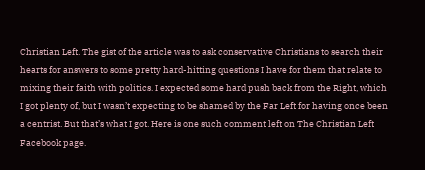Christian Left. The gist of the article was to ask conservative Christians to search their hearts for answers to some pretty hard-hitting questions I have for them that relate to mixing their faith with politics. I expected some hard push back from the Right, which I got plenty of, but I wasn’t expecting to be shamed by the Far Left for having once been a centrist. But that’s what I got. Here is one such comment left on The Christian Left Facebook page.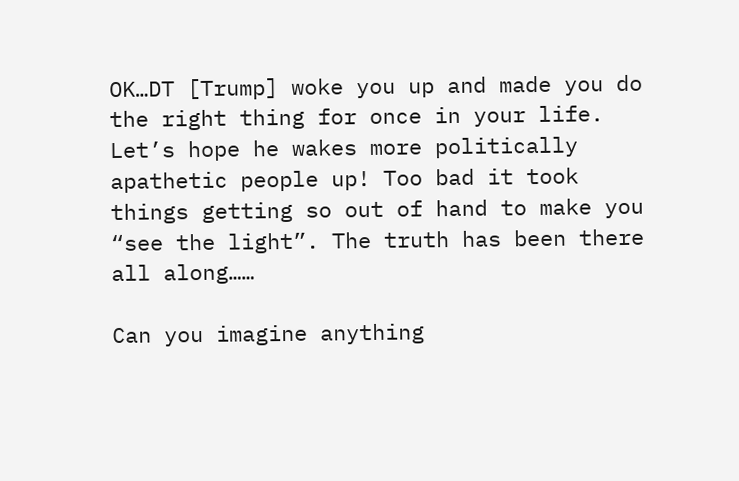OK…DT [Trump] woke you up and made you do the right thing for once in your life. Let’s hope he wakes more politically apathetic people up! Too bad it took things getting so out of hand to make you “see the light”. The truth has been there all along……

Can you imagine anything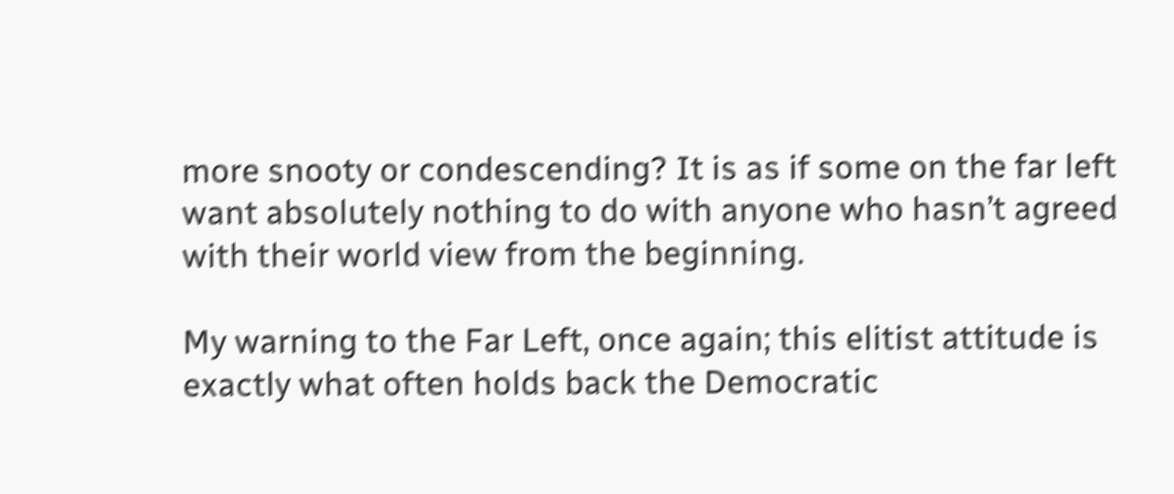more snooty or condescending? It is as if some on the far left want absolutely nothing to do with anyone who hasn’t agreed with their world view from the beginning.

My warning to the Far Left, once again; this elitist attitude is exactly what often holds back the Democratic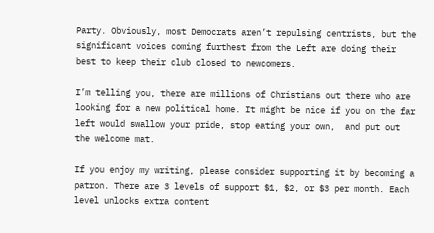Party. Obviously, most Democrats aren’t repulsing centrists, but the significant voices coming furthest from the Left are doing their best to keep their club closed to newcomers.

I’m telling you, there are millions of Christians out there who are looking for a new political home. It might be nice if you on the far left would swallow your pride, stop eating your own,  and put out the welcome mat.

If you enjoy my writing, please consider supporting it by becoming a patron. There are 3 levels of support $1, $2, or $3 per month. Each level unlocks extra content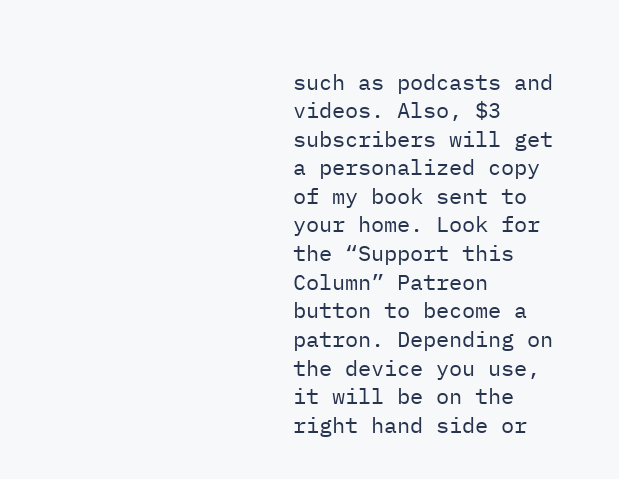such as podcasts and videos. Also, $3 subscribers will get a personalized copy of my book sent to your home. Look for the “Support this Column” Patreon button to become a patron. Depending on the device you use, it will be on the right hand side or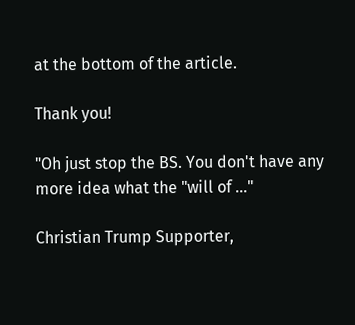at the bottom of the article.

Thank you!

"Oh just stop the BS. You don't have any more idea what the "will of ..."

Christian Trump Supporter,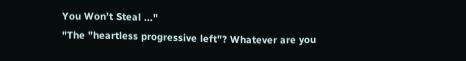You Won’t Steal ..."
"The "heartless progressive left"? Whatever are you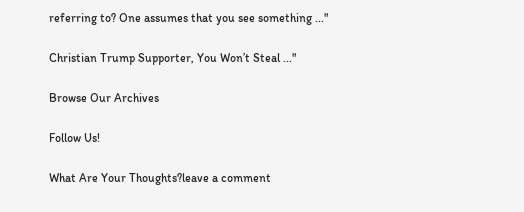referring to? One assumes that you see something ..."

Christian Trump Supporter, You Won’t Steal ..."

Browse Our Archives

Follow Us!

What Are Your Thoughts?leave a comment